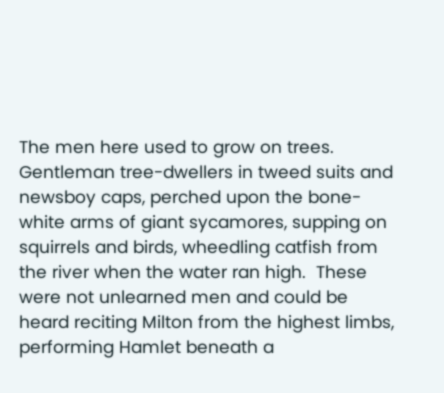The men here used to grow on trees. Gentleman tree-dwellers in tweed suits and newsboy caps, perched upon the bone-white arms of giant sycamores, supping on squirrels and birds, wheedling catfish from the river when the water ran high.  These were not unlearned men and could be heard reciting Milton from the highest limbs, performing Hamlet beneath a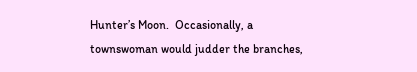Hunter’s Moon.  Occasionally, a townswoman would judder the branches,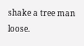shake a tree man loose.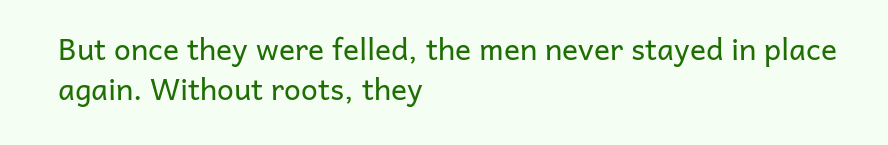But once they were felled, the men never stayed in place again. Without roots, they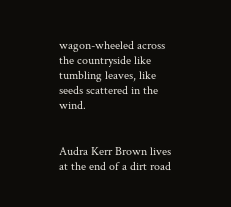wagon-wheeled across the countryside like tumbling leaves, like seeds scattered in the wind.


Audra Kerr Brown lives at the end of a dirt road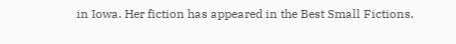in Iowa. Her fiction has appeared in the Best Small Fictions,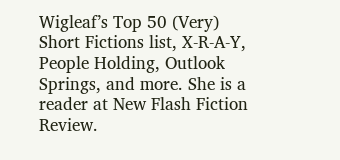Wigleaf’s Top 50 (Very) Short Fictions list, X-R-A-Y, People Holding, Outlook Springs, and more. She is a reader at New Flash Fiction Review.